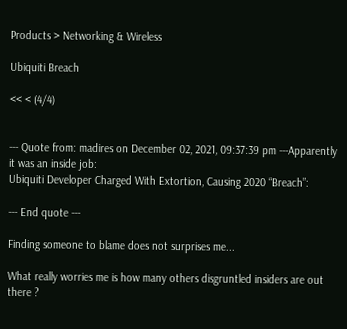Products > Networking & Wireless

Ubiquiti Breach

<< < (4/4)


--- Quote from: madires on December 02, 2021, 09:37:39 pm ---Apparently it was an inside job:
Ubiquiti Developer Charged With Extortion, Causing 2020 “Breach”:

--- End quote ---

Finding someone to blame does not surprises me...

What really worries me is how many others disgruntled insiders are out there ?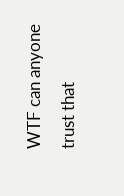WTF can anyone trust that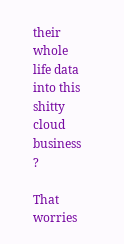their whole life data into this shitty cloud business ?

That worries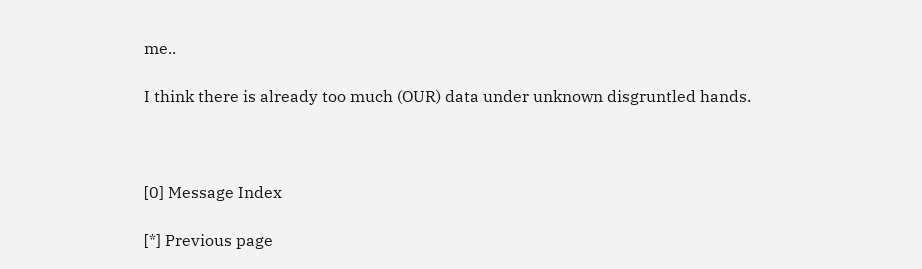me..

I think there is already too much (OUR) data under unknown disgruntled hands.



[0] Message Index

[*] Previous page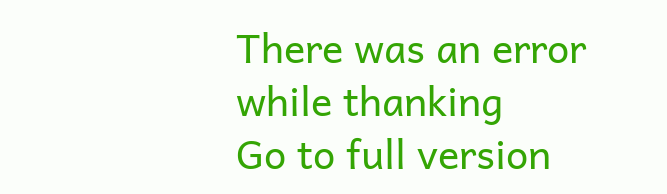There was an error while thanking
Go to full version